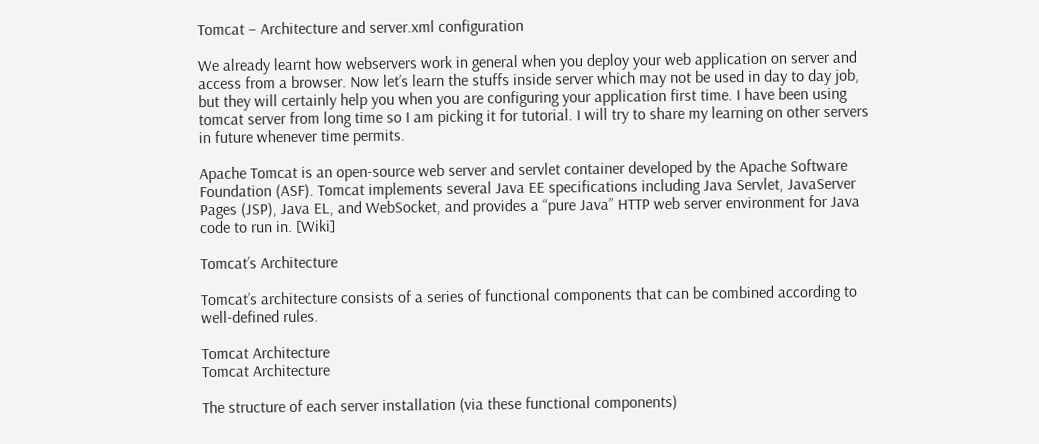Tomcat – Architecture and server.xml configuration

We already learnt how webservers work in general when you deploy your web application on server and access from a browser. Now let’s learn the stuffs inside server which may not be used in day to day job, but they will certainly help you when you are configuring your application first time. I have been using tomcat server from long time so I am picking it for tutorial. I will try to share my learning on other servers in future whenever time permits.

Apache Tomcat is an open-source web server and servlet container developed by the Apache Software Foundation (ASF). Tomcat implements several Java EE specifications including Java Servlet, JavaServer Pages (JSP), Java EL, and WebSocket, and provides a “pure Java” HTTP web server environment for Java code to run in. [Wiki]

Tomcat’s Architecture

Tomcat’s architecture consists of a series of functional components that can be combined according to well-defined rules.

Tomcat Architecture
Tomcat Architecture

The structure of each server installation (via these functional components)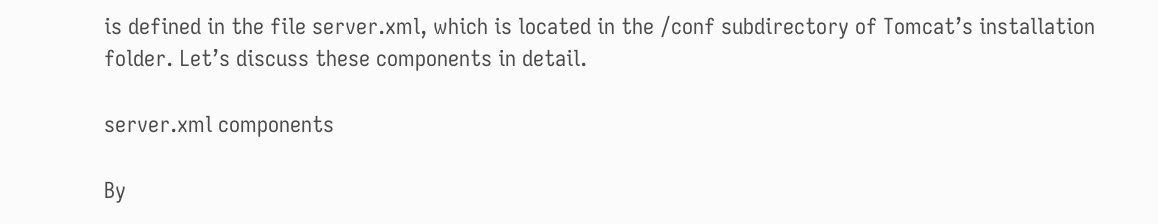is defined in the file server.xml, which is located in the /conf subdirectory of Tomcat’s installation folder. Let’s discuss these components in detail.

server.xml components

By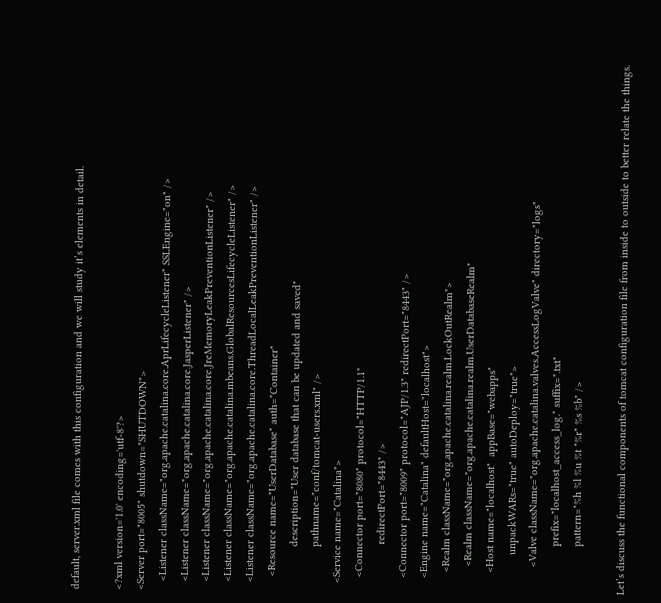default, server.xml file comes with this configuration and we will study it’s elements in detail.

<?xml version='1.0' encoding='utf-8'?>
<Server port="8005" shutdown="SHUTDOWN">
   <Listener className="org.apache.catalina.core.AprLifecycleListener" SSLEngine="on" />
   <Listener className="org.apache.catalina.core.JasperListener" />
   <Listener className="org.apache.catalina.core.JreMemoryLeakPreventionListener" />
   <Listener className="org.apache.catalina.mbeans.GlobalResourcesLifecycleListener" />
   <Listener className="org.apache.catalina.core.ThreadLocalLeakPreventionListener" />
     <Resource name="UserDatabase" auth="Container"
               description="User database that can be updated and saved"
               pathname="conf/tomcat-users.xml" />
   <Service name="Catalina">
     <Connector port="8080" protocol="HTTP/1.1"
                redirectPort="8443" />
     <Connector port="8009" protocol="AJP/1.3" redirectPort="8443" />
     <Engine name="Catalina" defaultHost="localhost">
       <Realm className="org.apache.catalina.realm.LockOutRealm">
         <Realm className="org.apache.catalina.realm.UserDatabaseRealm"
       <Host name="localhost"  appBase="webapps"
             unpackWARs="true" autoDeploy="true">
         <Valve className="org.apache.catalina.valves.AccessLogValve" directory="logs"
                prefix="localhost_access_log." suffix=".txt"
                pattern="%h %l %u %t "%r" %s %b" />

Let’s discuss the functional components of tomcat configuration file from inside to outside to better relate the things.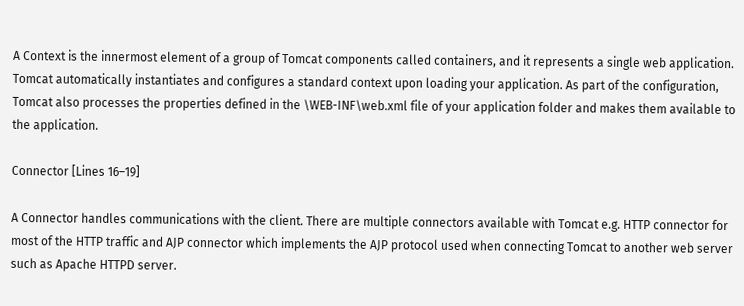A Context is the innermost element of a group of Tomcat components called containers, and it represents a single web application. Tomcat automatically instantiates and configures a standard context upon loading your application. As part of the configuration, Tomcat also processes the properties defined in the \WEB-INF\web.xml file of your application folder and makes them available to the application.

Connector [Lines 16–19]

A Connector handles communications with the client. There are multiple connectors available with Tomcat e.g. HTTP connector for most of the HTTP traffic and AJP connector which implements the AJP protocol used when connecting Tomcat to another web server such as Apache HTTPD server.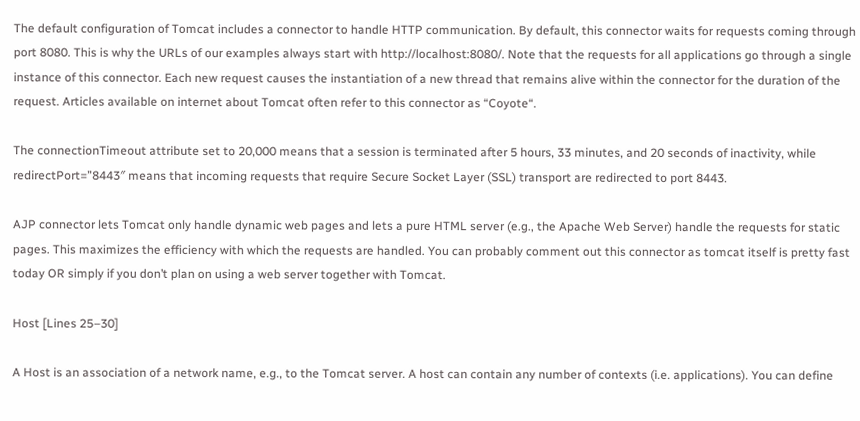The default configuration of Tomcat includes a connector to handle HTTP communication. By default, this connector waits for requests coming through port 8080. This is why the URLs of our examples always start with http://localhost:8080/. Note that the requests for all applications go through a single instance of this connector. Each new request causes the instantiation of a new thread that remains alive within the connector for the duration of the request. Articles available on internet about Tomcat often refer to this connector as “Coyote“.

The connectionTimeout attribute set to 20,000 means that a session is terminated after 5 hours, 33 minutes, and 20 seconds of inactivity, while redirectPort=”8443″ means that incoming requests that require Secure Socket Layer (SSL) transport are redirected to port 8443.

AJP connector lets Tomcat only handle dynamic web pages and lets a pure HTML server (e.g., the Apache Web Server) handle the requests for static pages. This maximizes the efficiency with which the requests are handled. You can probably comment out this connector as tomcat itself is pretty fast today OR simply if you don’t plan on using a web server together with Tomcat.

Host [Lines 25–30]

A Host is an association of a network name, e.g., to the Tomcat server. A host can contain any number of contexts (i.e. applications). You can define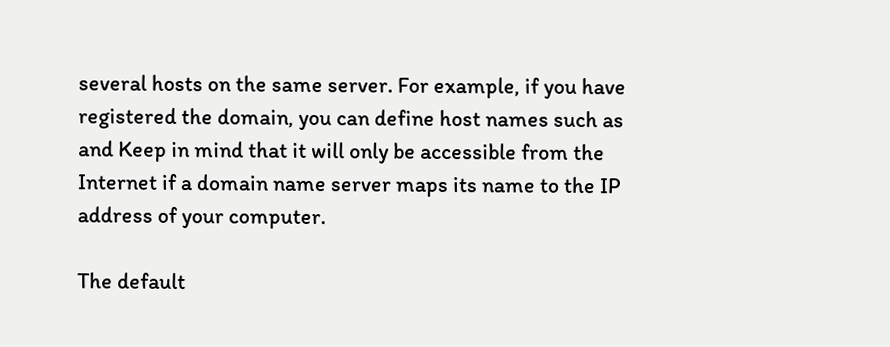several hosts on the same server. For example, if you have registered the domain, you can define host names such as and Keep in mind that it will only be accessible from the Internet if a domain name server maps its name to the IP address of your computer.

The default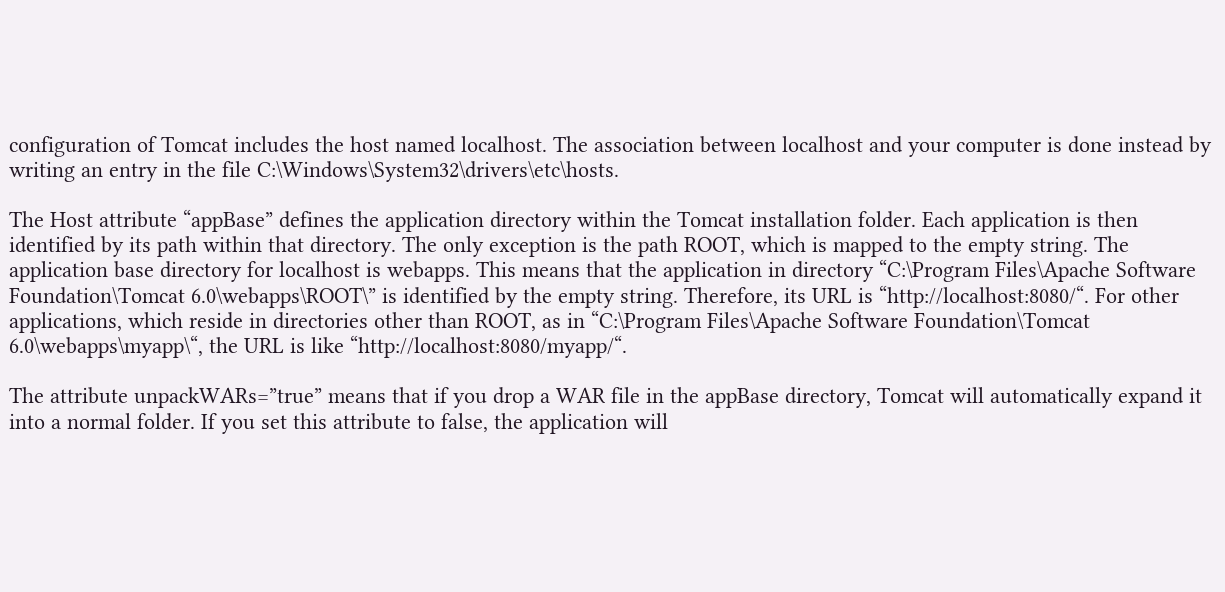configuration of Tomcat includes the host named localhost. The association between localhost and your computer is done instead by writing an entry in the file C:\Windows\System32\drivers\etc\hosts.

The Host attribute “appBase” defines the application directory within the Tomcat installation folder. Each application is then identified by its path within that directory. The only exception is the path ROOT, which is mapped to the empty string. The application base directory for localhost is webapps. This means that the application in directory “C:\Program Files\Apache Software Foundation\Tomcat 6.0\webapps\ROOT\” is identified by the empty string. Therefore, its URL is “http://localhost:8080/“. For other applications, which reside in directories other than ROOT, as in “C:\Program Files\Apache Software Foundation\Tomcat 6.0\webapps\myapp\“, the URL is like “http://localhost:8080/myapp/“.

The attribute unpackWARs=”true” means that if you drop a WAR file in the appBase directory, Tomcat will automatically expand it into a normal folder. If you set this attribute to false, the application will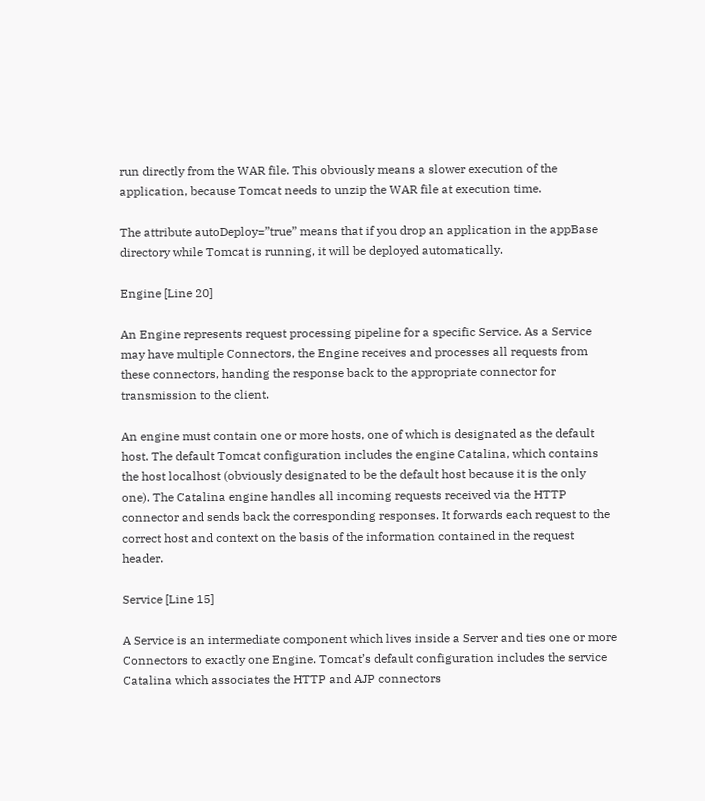run directly from the WAR file. This obviously means a slower execution of the application, because Tomcat needs to unzip the WAR file at execution time.

The attribute autoDeploy=”true” means that if you drop an application in the appBase directory while Tomcat is running, it will be deployed automatically.

Engine [Line 20]

An Engine represents request processing pipeline for a specific Service. As a Service may have multiple Connectors, the Engine receives and processes all requests from these connectors, handing the response back to the appropriate connector for transmission to the client.

An engine must contain one or more hosts, one of which is designated as the default host. The default Tomcat configuration includes the engine Catalina, which contains the host localhost (obviously designated to be the default host because it is the only one). The Catalina engine handles all incoming requests received via the HTTP connector and sends back the corresponding responses. It forwards each request to the correct host and context on the basis of the information contained in the request header.

Service [Line 15]

A Service is an intermediate component which lives inside a Server and ties one or more Connectors to exactly one Engine. Tomcat’s default configuration includes the service Catalina which associates the HTTP and AJP connectors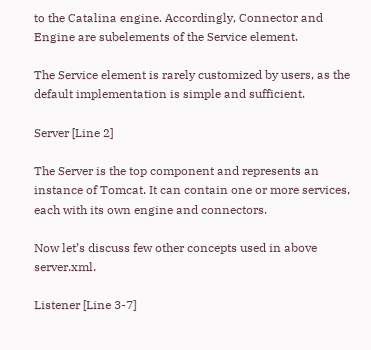to the Catalina engine. Accordingly, Connector and Engine are subelements of the Service element.

The Service element is rarely customized by users, as the default implementation is simple and sufficient.

Server [Line 2]

The Server is the top component and represents an instance of Tomcat. It can contain one or more services, each with its own engine and connectors.

Now let’s discuss few other concepts used in above server.xml.

Listener [Line 3-7]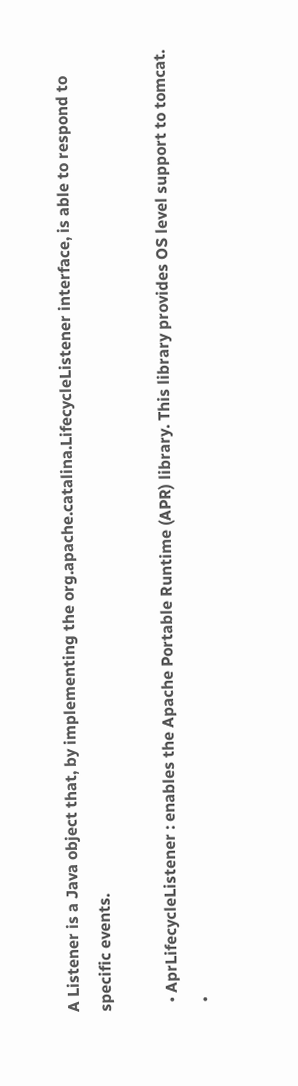A Listener is a Java object that, by implementing the org.apache.catalina.LifecycleListener interface, is able to respond to specific events.

  • AprLifecycleListener : enables the Apache Portable Runtime (APR) library. This library provides OS level support to tomcat.
  •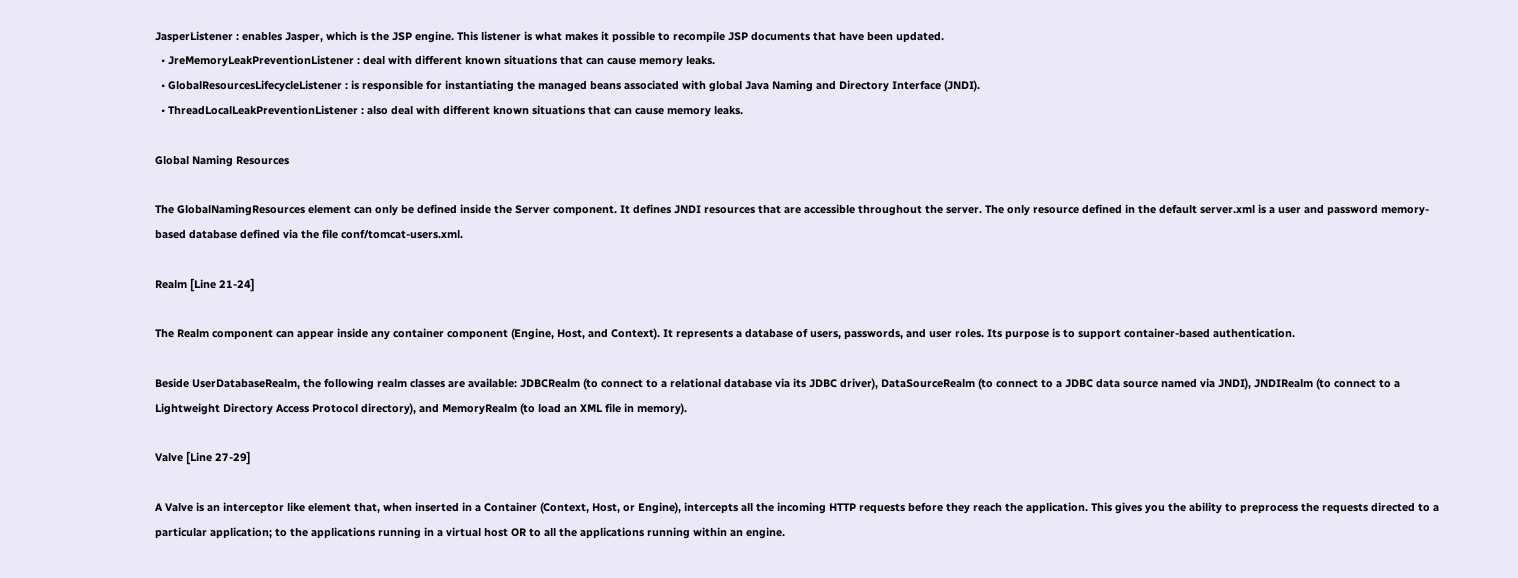JasperListener : enables Jasper, which is the JSP engine. This listener is what makes it possible to recompile JSP documents that have been updated.
  • JreMemoryLeakPreventionListener : deal with different known situations that can cause memory leaks.
  • GlobalResourcesLifecycleListener : is responsible for instantiating the managed beans associated with global Java Naming and Directory Interface (JNDI).
  • ThreadLocalLeakPreventionListener : also deal with different known situations that can cause memory leaks.

Global Naming Resources

The GlobalNamingResources element can only be defined inside the Server component. It defines JNDI resources that are accessible throughout the server. The only resource defined in the default server.xml is a user and password memory-based database defined via the file conf/tomcat-users.xml.

Realm [Line 21-24]

The Realm component can appear inside any container component (Engine, Host, and Context). It represents a database of users, passwords, and user roles. Its purpose is to support container-based authentication.

Beside UserDatabaseRealm, the following realm classes are available: JDBCRealm (to connect to a relational database via its JDBC driver), DataSourceRealm (to connect to a JDBC data source named via JNDI), JNDIRealm (to connect to a Lightweight Directory Access Protocol directory), and MemoryRealm (to load an XML file in memory).

Valve [Line 27-29]

A Valve is an interceptor like element that, when inserted in a Container (Context, Host, or Engine), intercepts all the incoming HTTP requests before they reach the application. This gives you the ability to preprocess the requests directed to a particular application; to the applications running in a virtual host OR to all the applications running within an engine.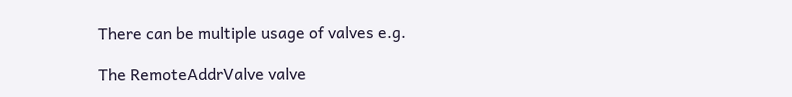There can be multiple usage of valves e.g.

The RemoteAddrValve valve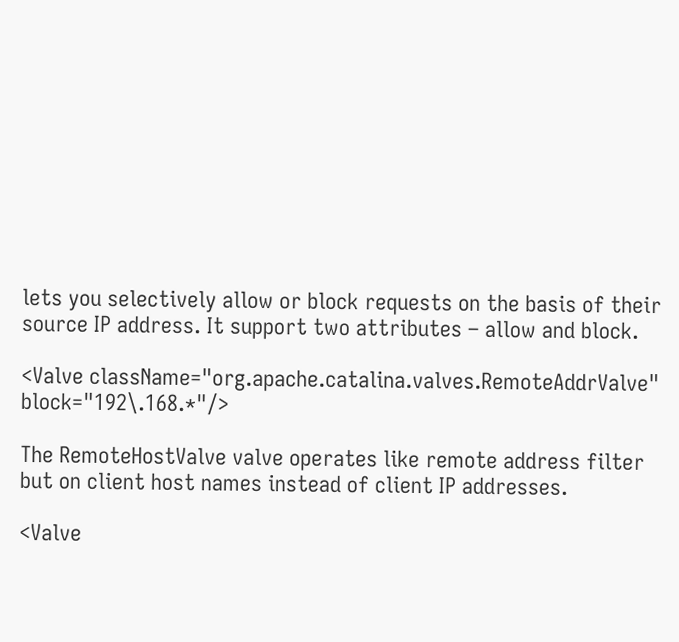lets you selectively allow or block requests on the basis of their source IP address. It support two attributes – allow and block.

<Valve className="org.apache.catalina.valves.RemoteAddrValve" block="192\.168.*"/>

The RemoteHostValve valve operates like remote address filter but on client host names instead of client IP addresses.

<Valve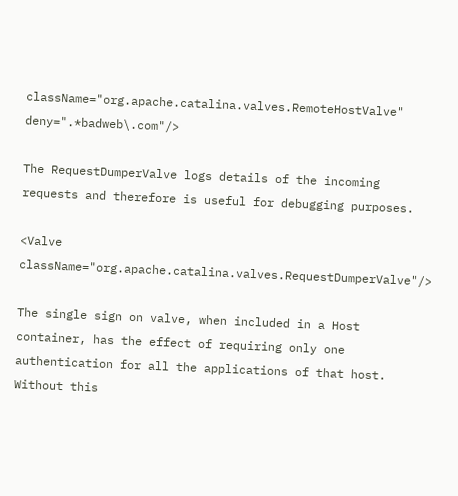className="org.apache.catalina.valves.RemoteHostValve" deny=".*badweb\.com"/>

The RequestDumperValve logs details of the incoming requests and therefore is useful for debugging purposes.

<Valve className="org.apache.catalina.valves.RequestDumperValve"/>

The single sign on valve, when included in a Host container, has the effect of requiring only one authentication for all the applications of that host. Without this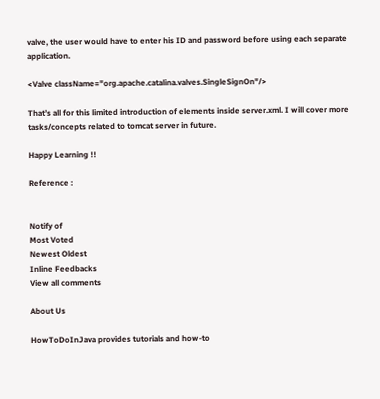valve, the user would have to enter his ID and password before using each separate application.

<Valve className="org.apache.catalina.valves.SingleSignOn"/>

That’s all for this limited introduction of elements inside server.xml. I will cover more tasks/concepts related to tomcat server in future.

Happy Learning !!

Reference :


Notify of
Most Voted
Newest Oldest
Inline Feedbacks
View all comments

About Us

HowToDoInJava provides tutorials and how-to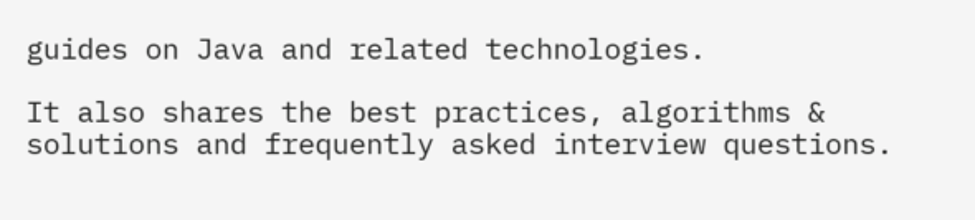guides on Java and related technologies.

It also shares the best practices, algorithms & solutions and frequently asked interview questions.